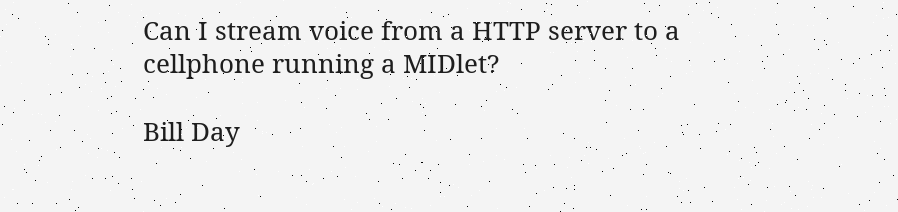Can I stream voice from a HTTP server to a cellphone running a MIDlet?

Bill Day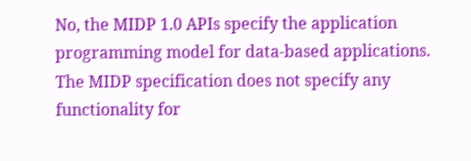No, the MIDP 1.0 APIs specify the application programming model for data-based applications. The MIDP specification does not specify any functionality for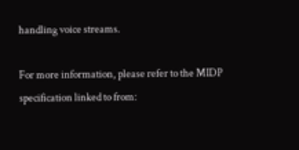handling voice streams.

For more information, please refer to the MIDP specification linked to from: